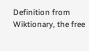Definition from Wiktionary, the free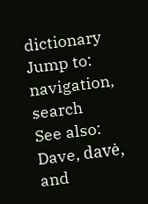dictionary
Jump to: navigation, search
See also: Dave, davė, and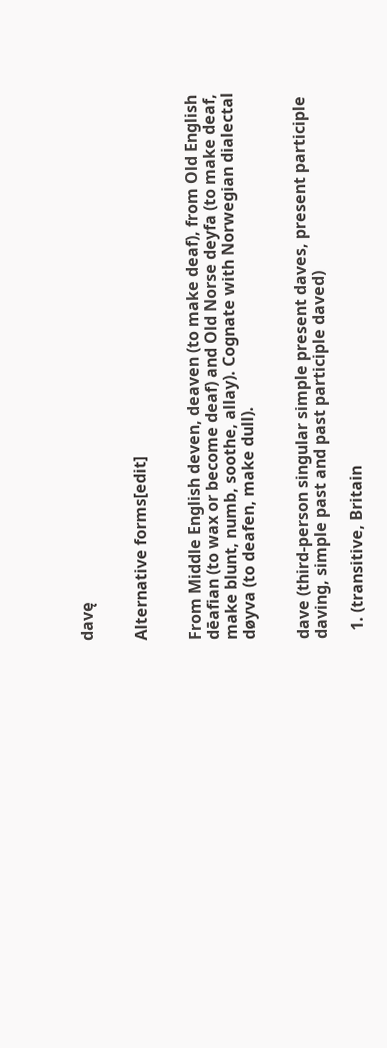davę


Alternative forms[edit]


From Middle English deven, deaven (to make deaf), from Old English dēafian (to wax or become deaf) and Old Norse deyfa (to make deaf, make blunt, numb, soothe, allay). Cognate with Norwegian dialectal døyva (to deafen, make dull).


dave (third-person singular simple present daves, present participle daving, simple past and past participle daved)

  1. (transitive, Britain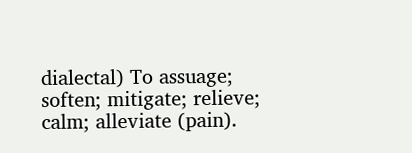dialectal) To assuage; soften; mitigate; relieve; calm; alleviate (pain).